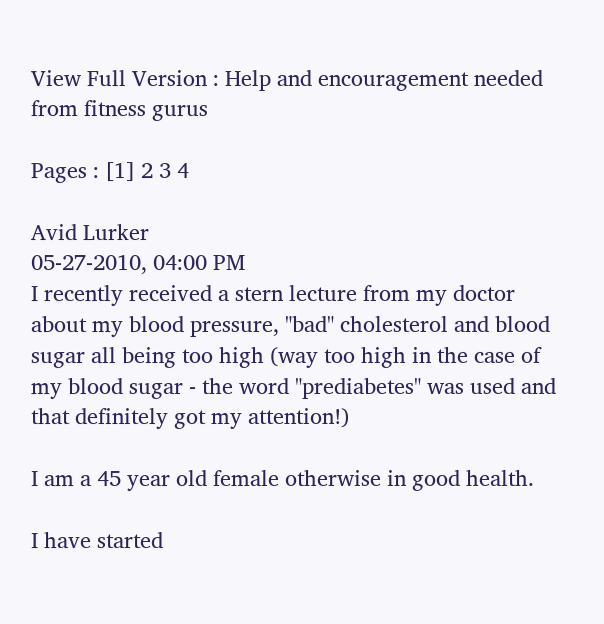View Full Version : Help and encouragement needed from fitness gurus

Pages : [1] 2 3 4

Avid Lurker
05-27-2010, 04:00 PM
I recently received a stern lecture from my doctor about my blood pressure, "bad" cholesterol and blood sugar all being too high (way too high in the case of my blood sugar - the word "prediabetes" was used and that definitely got my attention!)

I am a 45 year old female otherwise in good health.

I have started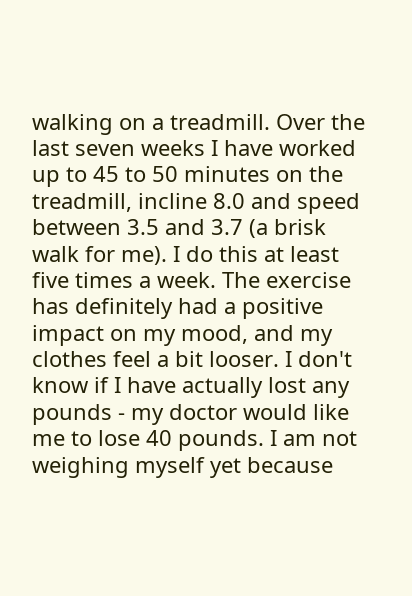walking on a treadmill. Over the last seven weeks I have worked up to 45 to 50 minutes on the treadmill, incline 8.0 and speed between 3.5 and 3.7 (a brisk walk for me). I do this at least five times a week. The exercise has definitely had a positive impact on my mood, and my clothes feel a bit looser. I don't know if I have actually lost any pounds - my doctor would like me to lose 40 pounds. I am not weighing myself yet because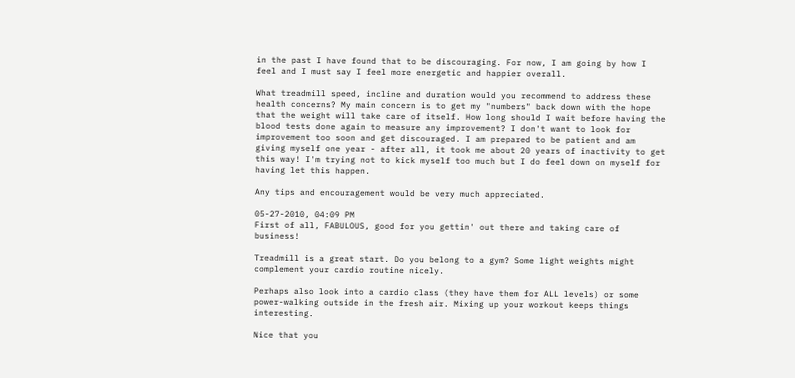in the past I have found that to be discouraging. For now, I am going by how I feel and I must say I feel more energetic and happier overall.

What treadmill speed, incline and duration would you recommend to address these health concerns? My main concern is to get my "numbers" back down with the hope that the weight will take care of itself. How long should I wait before having the blood tests done again to measure any improvement? I don't want to look for improvement too soon and get discouraged. I am prepared to be patient and am giving myself one year - after all, it took me about 20 years of inactivity to get this way! I'm trying not to kick myself too much but I do feel down on myself for having let this happen.

Any tips and encouragement would be very much appreciated.

05-27-2010, 04:09 PM
First of all, FABULOUS, good for you gettin' out there and taking care of business!

Treadmill is a great start. Do you belong to a gym? Some light weights might complement your cardio routine nicely.

Perhaps also look into a cardio class (they have them for ALL levels) or some power-walking outside in the fresh air. Mixing up your workout keeps things interesting.

Nice that you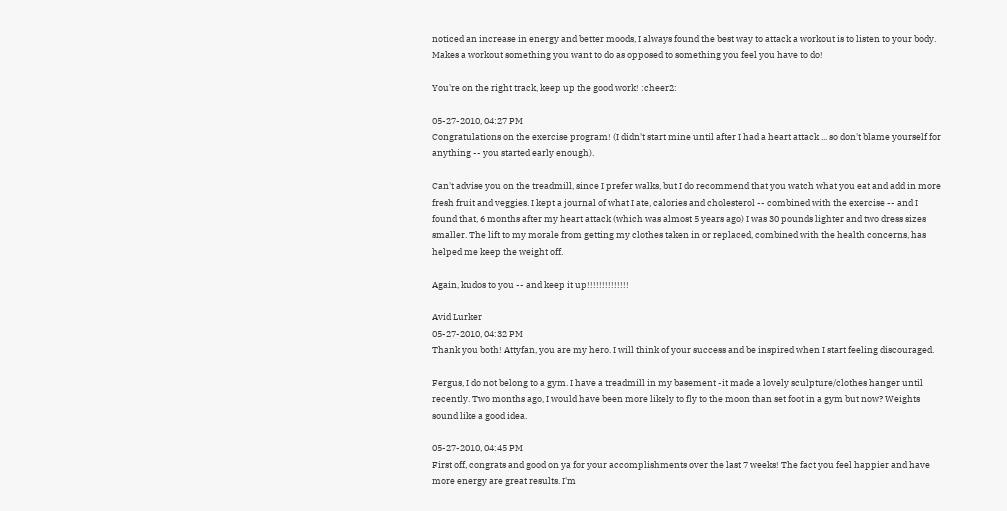noticed an increase in energy and better moods, I always found the best way to attack a workout is to listen to your body. Makes a workout something you want to do as opposed to something you feel you have to do!

You're on the right track, keep up the good work! :cheer2:

05-27-2010, 04:27 PM
Congratulations on the exercise program! (I didn't start mine until after I had a heart attack ... so don't blame yourself for anything -- you started early enough).

Can't advise you on the treadmill, since I prefer walks, but I do recommend that you watch what you eat and add in more fresh fruit and veggies. I kept a journal of what I ate, calories and cholesterol -- combined with the exercise -- and I found that, 6 months after my heart attack (which was almost 5 years ago) I was 30 pounds lighter and two dress sizes smaller. The lift to my morale from getting my clothes taken in or replaced, combined with the health concerns, has helped me keep the weight off.

Again, kudos to you -- and keep it up!!!!!!!!!!!!!!

Avid Lurker
05-27-2010, 04:32 PM
Thank you both! Attyfan, you are my hero. I will think of your success and be inspired when I start feeling discouraged.

Fergus, I do not belong to a gym. I have a treadmill in my basement -it made a lovely sculpture/clothes hanger until recently. Two months ago, I would have been more likely to fly to the moon than set foot in a gym but now? Weights sound like a good idea.

05-27-2010, 04:45 PM
First off, congrats and good on ya for your accomplishments over the last 7 weeks! The fact you feel happier and have more energy are great results. I'm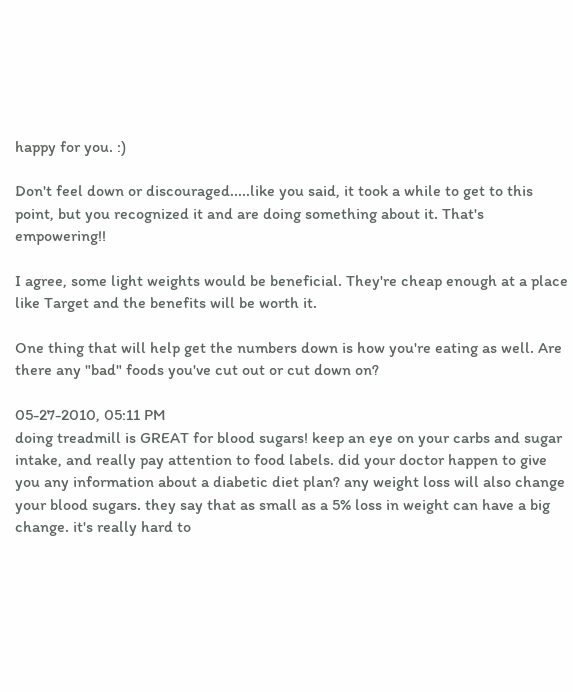happy for you. :)

Don't feel down or discouraged.....like you said, it took a while to get to this point, but you recognized it and are doing something about it. That's empowering!!

I agree, some light weights would be beneficial. They're cheap enough at a place like Target and the benefits will be worth it.

One thing that will help get the numbers down is how you're eating as well. Are there any "bad" foods you've cut out or cut down on?

05-27-2010, 05:11 PM
doing treadmill is GREAT for blood sugars! keep an eye on your carbs and sugar intake, and really pay attention to food labels. did your doctor happen to give you any information about a diabetic diet plan? any weight loss will also change your blood sugars. they say that as small as a 5% loss in weight can have a big change. it's really hard to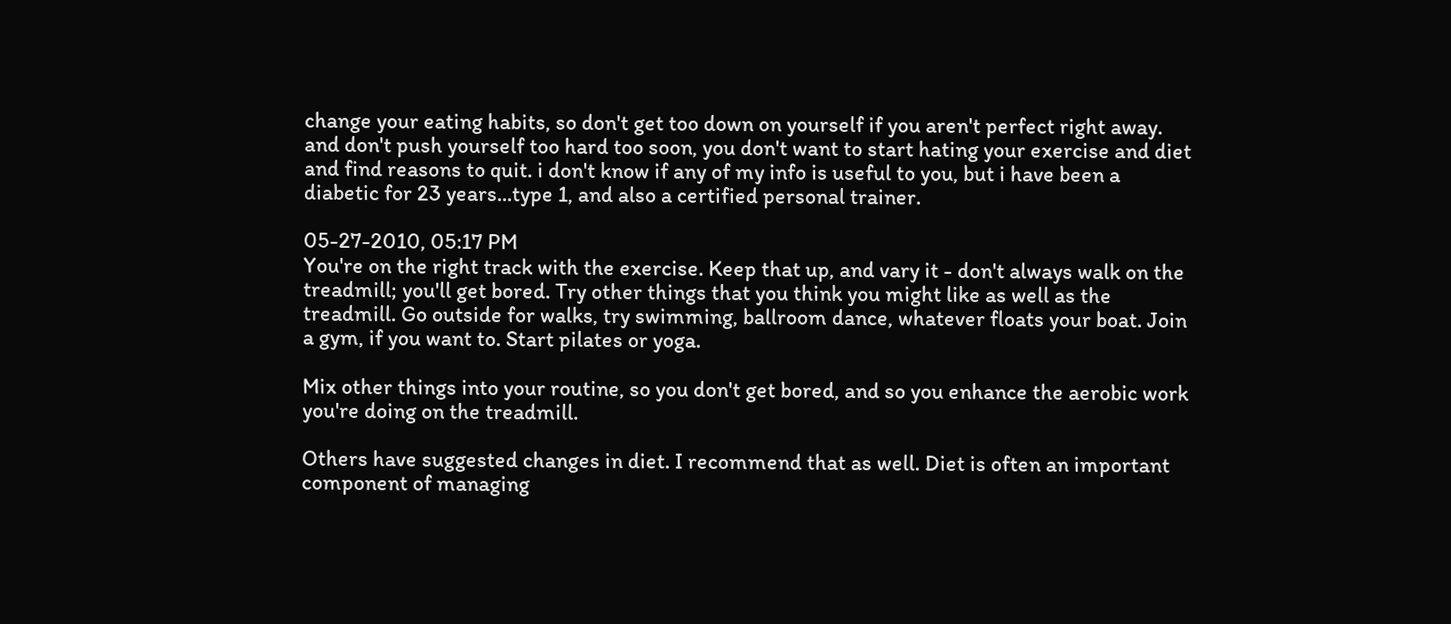change your eating habits, so don't get too down on yourself if you aren't perfect right away. and don't push yourself too hard too soon, you don't want to start hating your exercise and diet and find reasons to quit. i don't know if any of my info is useful to you, but i have been a diabetic for 23 years...type 1, and also a certified personal trainer.

05-27-2010, 05:17 PM
You're on the right track with the exercise. Keep that up, and vary it - don't always walk on the treadmill; you'll get bored. Try other things that you think you might like as well as the treadmill. Go outside for walks, try swimming, ballroom dance, whatever floats your boat. Join a gym, if you want to. Start pilates or yoga.

Mix other things into your routine, so you don't get bored, and so you enhance the aerobic work you're doing on the treadmill.

Others have suggested changes in diet. I recommend that as well. Diet is often an important component of managing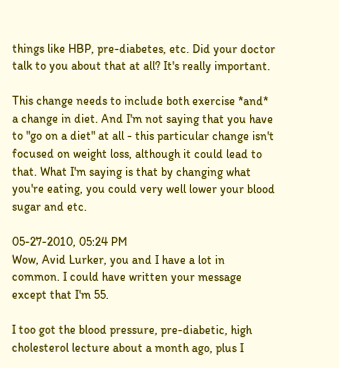things like HBP, pre-diabetes, etc. Did your doctor talk to you about that at all? It's really important.

This change needs to include both exercise *and* a change in diet. And I'm not saying that you have to "go on a diet" at all - this particular change isn't focused on weight loss, although it could lead to that. What I'm saying is that by changing what you're eating, you could very well lower your blood sugar and etc.

05-27-2010, 05:24 PM
Wow, Avid Lurker, you and I have a lot in common. I could have written your message except that I'm 55.

I too got the blood pressure, pre-diabetic, high cholesterol lecture about a month ago, plus I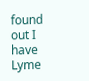found out I have Lyme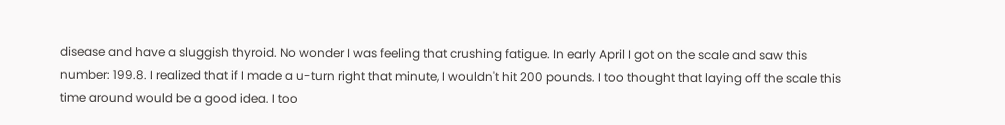disease and have a sluggish thyroid. No wonder I was feeling that crushing fatigue. In early April I got on the scale and saw this number: 199.8. I realized that if I made a u-turn right that minute, I wouldn't hit 200 pounds. I too thought that laying off the scale this time around would be a good idea. I too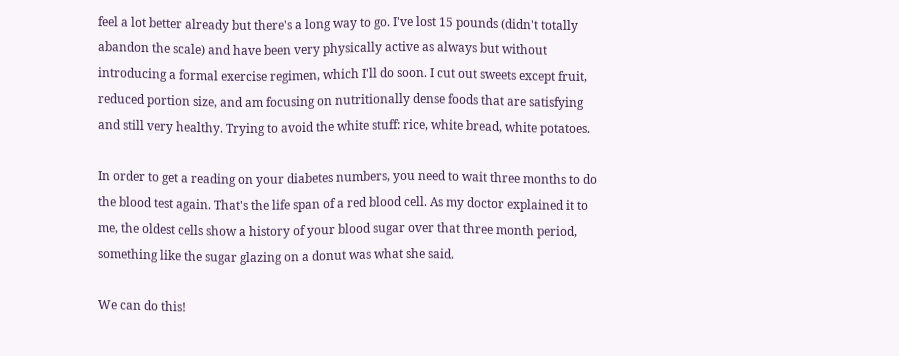feel a lot better already but there's a long way to go. I've lost 15 pounds (didn't totally abandon the scale) and have been very physically active as always but without introducing a formal exercise regimen, which I'll do soon. I cut out sweets except fruit, reduced portion size, and am focusing on nutritionally dense foods that are satisfying and still very healthy. Trying to avoid the white stuff: rice, white bread, white potatoes.

In order to get a reading on your diabetes numbers, you need to wait three months to do the blood test again. That's the life span of a red blood cell. As my doctor explained it to me, the oldest cells show a history of your blood sugar over that three month period, something like the sugar glazing on a donut was what she said.

We can do this!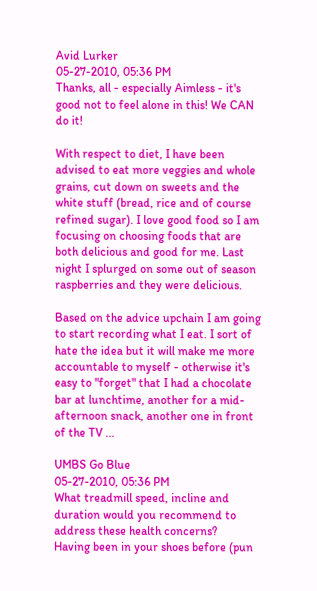Avid Lurker
05-27-2010, 05:36 PM
Thanks, all - especially Aimless - it's good not to feel alone in this! We CAN do it!

With respect to diet, I have been advised to eat more veggies and whole grains, cut down on sweets and the white stuff (bread, rice and of course refined sugar). I love good food so I am focusing on choosing foods that are both delicious and good for me. Last night I splurged on some out of season raspberries and they were delicious.

Based on the advice upchain I am going to start recording what I eat. I sort of hate the idea but it will make me more accountable to myself - otherwise it's easy to "forget" that I had a chocolate bar at lunchtime, another for a mid-afternoon snack, another one in front of the TV ...

UMBS Go Blue
05-27-2010, 05:36 PM
What treadmill speed, incline and duration would you recommend to address these health concerns?
Having been in your shoes before (pun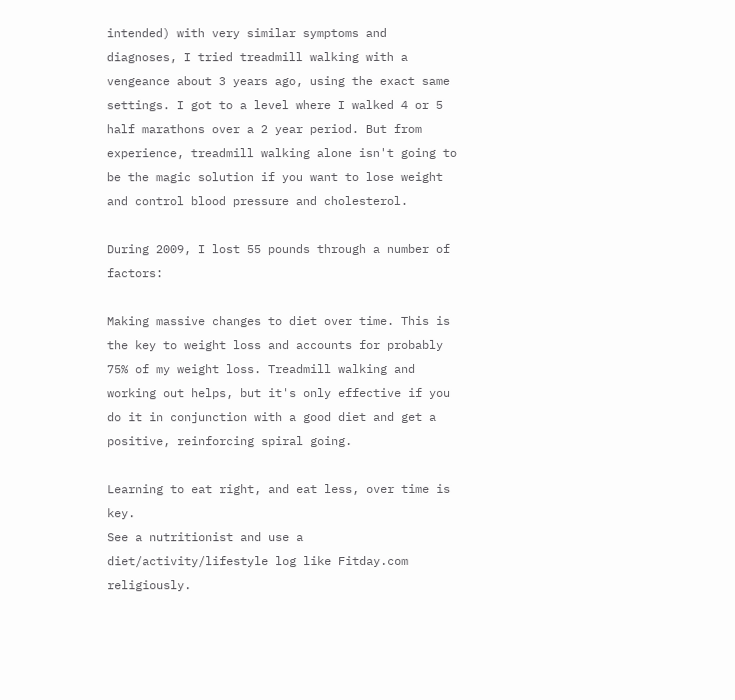intended) with very similar symptoms and diagnoses, I tried treadmill walking with a vengeance about 3 years ago, using the exact same settings. I got to a level where I walked 4 or 5 half marathons over a 2 year period. But from experience, treadmill walking alone isn't going to be the magic solution if you want to lose weight and control blood pressure and cholesterol.

During 2009, I lost 55 pounds through a number of factors:

Making massive changes to diet over time. This is the key to weight loss and accounts for probably 75% of my weight loss. Treadmill walking and working out helps, but it's only effective if you do it in conjunction with a good diet and get a positive, reinforcing spiral going.

Learning to eat right, and eat less, over time is key.
See a nutritionist and use a diet/activity/lifestyle log like Fitday.com religiously.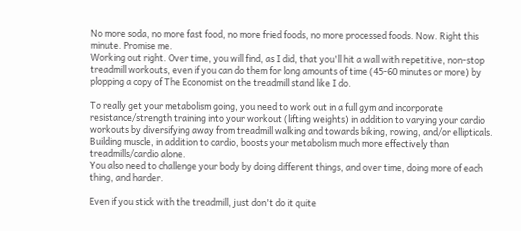No more soda, no more fast food, no more fried foods, no more processed foods. Now. Right this minute. Promise me.
Working out right. Over time, you will find, as I did, that you'll hit a wall with repetitive, non-stop treadmill workouts, even if you can do them for long amounts of time (45-60 minutes or more) by plopping a copy of The Economist on the treadmill stand like I do.

To really get your metabolism going, you need to work out in a full gym and incorporate resistance/strength training into your workout (lifting weights) in addition to varying your cardio workouts by diversifying away from treadmill walking and towards biking, rowing, and/or ellipticals. Building muscle, in addition to cardio, boosts your metabolism much more effectively than treadmills/cardio alone.
You also need to challenge your body by doing different things, and over time, doing more of each thing, and harder.

Even if you stick with the treadmill, just don't do it quite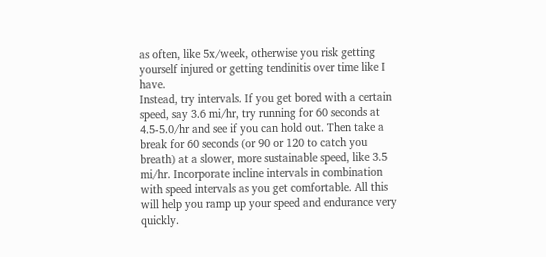as often, like 5x/week, otherwise you risk getting yourself injured or getting tendinitis over time like I have.
Instead, try intervals. If you get bored with a certain speed, say 3.6 mi/hr, try running for 60 seconds at 4.5-5.0/hr and see if you can hold out. Then take a break for 60 seconds (or 90 or 120 to catch you breath) at a slower, more sustainable speed, like 3.5 mi/hr. Incorporate incline intervals in combination with speed intervals as you get comfortable. All this will help you ramp up your speed and endurance very quickly.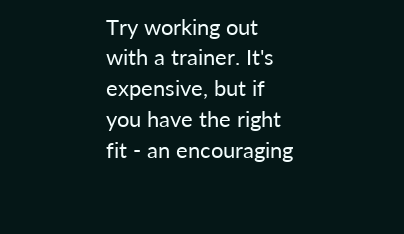Try working out with a trainer. It's expensive, but if you have the right fit - an encouraging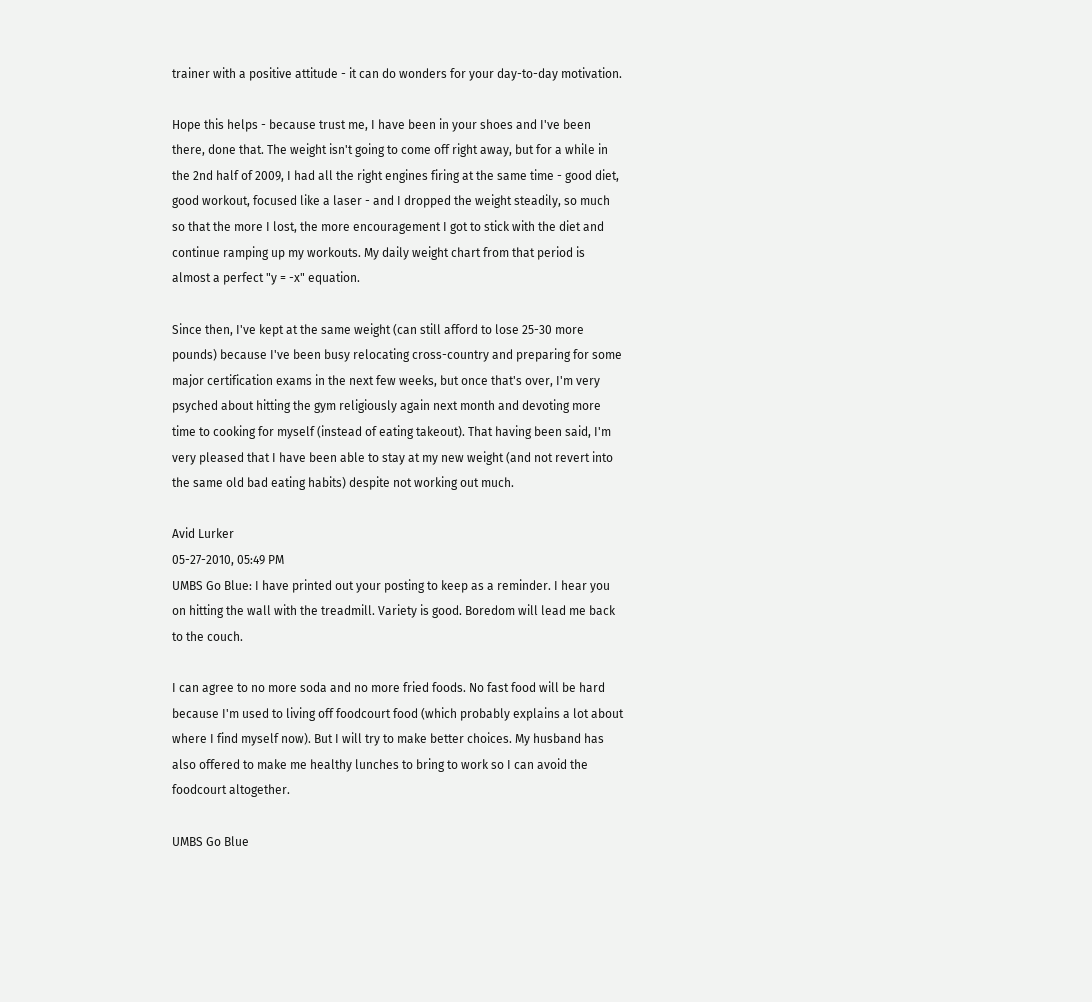trainer with a positive attitude - it can do wonders for your day-to-day motivation.

Hope this helps - because trust me, I have been in your shoes and I've been there, done that. The weight isn't going to come off right away, but for a while in the 2nd half of 2009, I had all the right engines firing at the same time - good diet, good workout, focused like a laser - and I dropped the weight steadily, so much so that the more I lost, the more encouragement I got to stick with the diet and continue ramping up my workouts. My daily weight chart from that period is almost a perfect "y = -x" equation.

Since then, I've kept at the same weight (can still afford to lose 25-30 more pounds) because I've been busy relocating cross-country and preparing for some major certification exams in the next few weeks, but once that's over, I'm very psyched about hitting the gym religiously again next month and devoting more time to cooking for myself (instead of eating takeout). That having been said, I'm very pleased that I have been able to stay at my new weight (and not revert into the same old bad eating habits) despite not working out much.

Avid Lurker
05-27-2010, 05:49 PM
UMBS Go Blue: I have printed out your posting to keep as a reminder. I hear you on hitting the wall with the treadmill. Variety is good. Boredom will lead me back to the couch.

I can agree to no more soda and no more fried foods. No fast food will be hard because I'm used to living off foodcourt food (which probably explains a lot about where I find myself now). But I will try to make better choices. My husband has also offered to make me healthy lunches to bring to work so I can avoid the foodcourt altogether.

UMBS Go Blue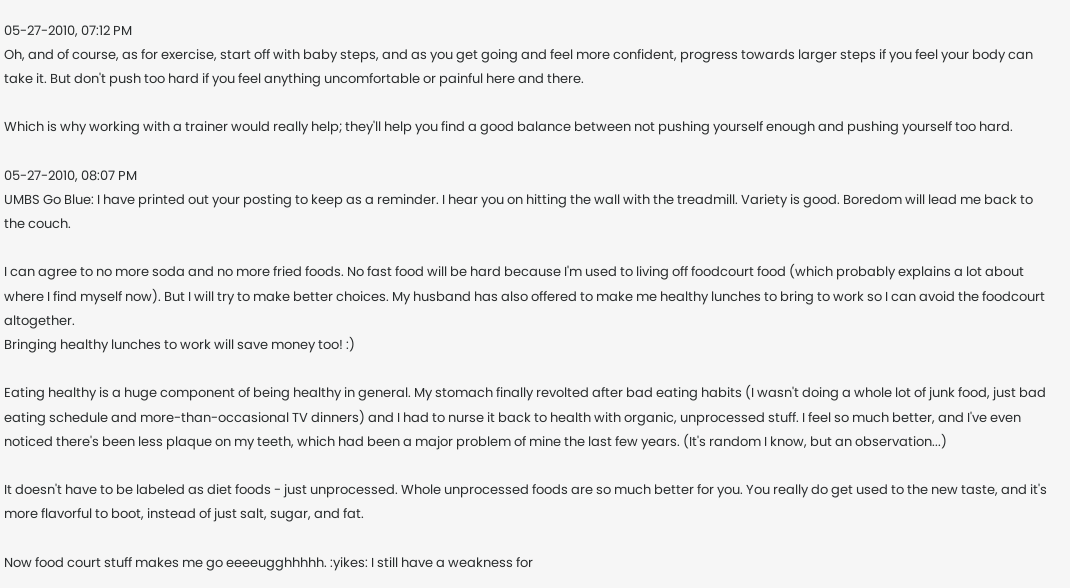05-27-2010, 07:12 PM
Oh, and of course, as for exercise, start off with baby steps, and as you get going and feel more confident, progress towards larger steps if you feel your body can take it. But don't push too hard if you feel anything uncomfortable or painful here and there.

Which is why working with a trainer would really help; they'll help you find a good balance between not pushing yourself enough and pushing yourself too hard.

05-27-2010, 08:07 PM
UMBS Go Blue: I have printed out your posting to keep as a reminder. I hear you on hitting the wall with the treadmill. Variety is good. Boredom will lead me back to the couch.

I can agree to no more soda and no more fried foods. No fast food will be hard because I'm used to living off foodcourt food (which probably explains a lot about where I find myself now). But I will try to make better choices. My husband has also offered to make me healthy lunches to bring to work so I can avoid the foodcourt altogether.
Bringing healthy lunches to work will save money too! :)

Eating healthy is a huge component of being healthy in general. My stomach finally revolted after bad eating habits (I wasn't doing a whole lot of junk food, just bad eating schedule and more-than-occasional TV dinners) and I had to nurse it back to health with organic, unprocessed stuff. I feel so much better, and I've even noticed there's been less plaque on my teeth, which had been a major problem of mine the last few years. (It's random I know, but an observation...)

It doesn't have to be labeled as diet foods - just unprocessed. Whole unprocessed foods are so much better for you. You really do get used to the new taste, and it's more flavorful to boot, instead of just salt, sugar, and fat.

Now food court stuff makes me go eeeeugghhhhh. :yikes: I still have a weakness for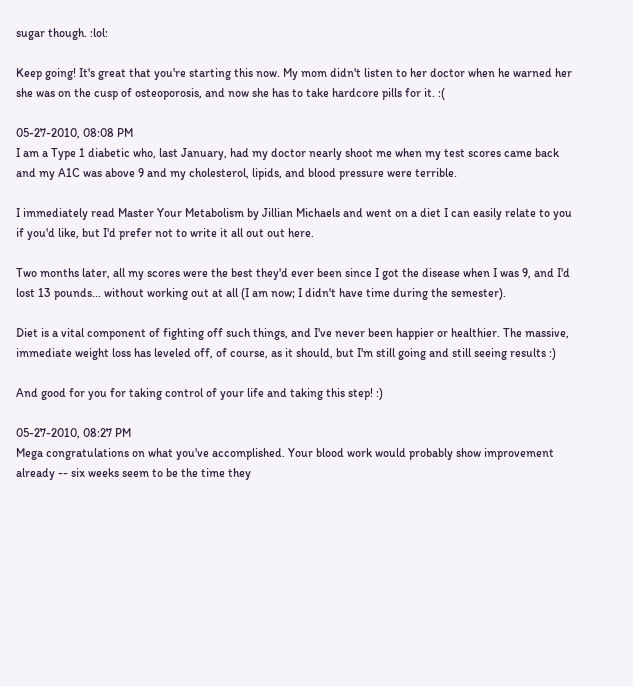sugar though. :lol:

Keep going! It's great that you're starting this now. My mom didn't listen to her doctor when he warned her she was on the cusp of osteoporosis, and now she has to take hardcore pills for it. :(

05-27-2010, 08:08 PM
I am a Type 1 diabetic who, last January, had my doctor nearly shoot me when my test scores came back and my A1C was above 9 and my cholesterol, lipids, and blood pressure were terrible.

I immediately read Master Your Metabolism by Jillian Michaels and went on a diet I can easily relate to you if you'd like, but I'd prefer not to write it all out out here.

Two months later, all my scores were the best they'd ever been since I got the disease when I was 9, and I'd lost 13 pounds... without working out at all (I am now; I didn't have time during the semester).

Diet is a vital component of fighting off such things, and I've never been happier or healthier. The massive, immediate weight loss has leveled off, of course, as it should, but I'm still going and still seeing results :)

And good for you for taking control of your life and taking this step! :)

05-27-2010, 08:27 PM
Mega congratulations on what you've accomplished. Your blood work would probably show improvement already -- six weeks seem to be the time they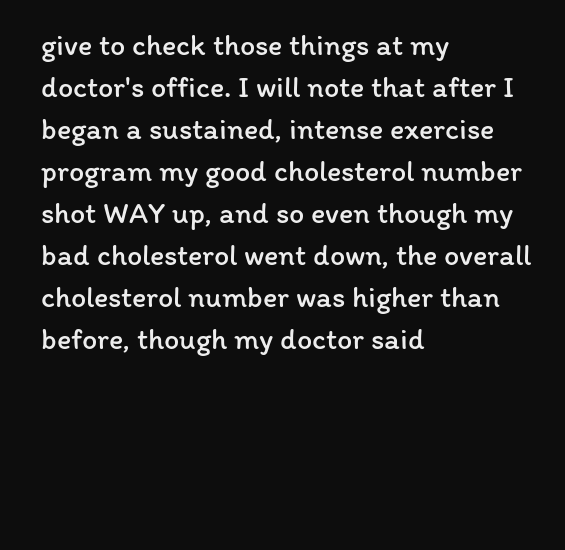give to check those things at my doctor's office. I will note that after I began a sustained, intense exercise program my good cholesterol number shot WAY up, and so even though my bad cholesterol went down, the overall cholesterol number was higher than before, though my doctor said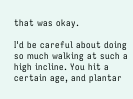that was okay.

I'd be careful about doing so much walking at such a high incline. You hit a certain age, and plantar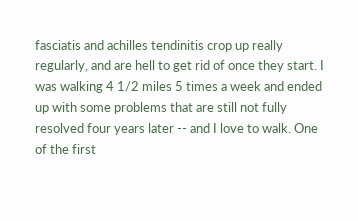fasciatis and achilles tendinitis crop up really regularly, and are hell to get rid of once they start. I was walking 4 1/2 miles 5 times a week and ended up with some problems that are still not fully resolved four years later -- and I love to walk. One of the first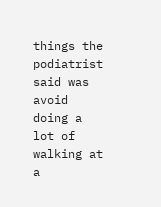things the podiatrist said was avoid doing a lot of walking at a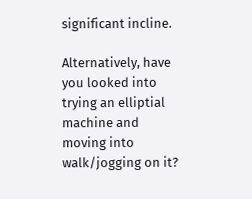significant incline.

Alternatively, have you looked into trying an elliptial machine and moving into walk/jogging on it?